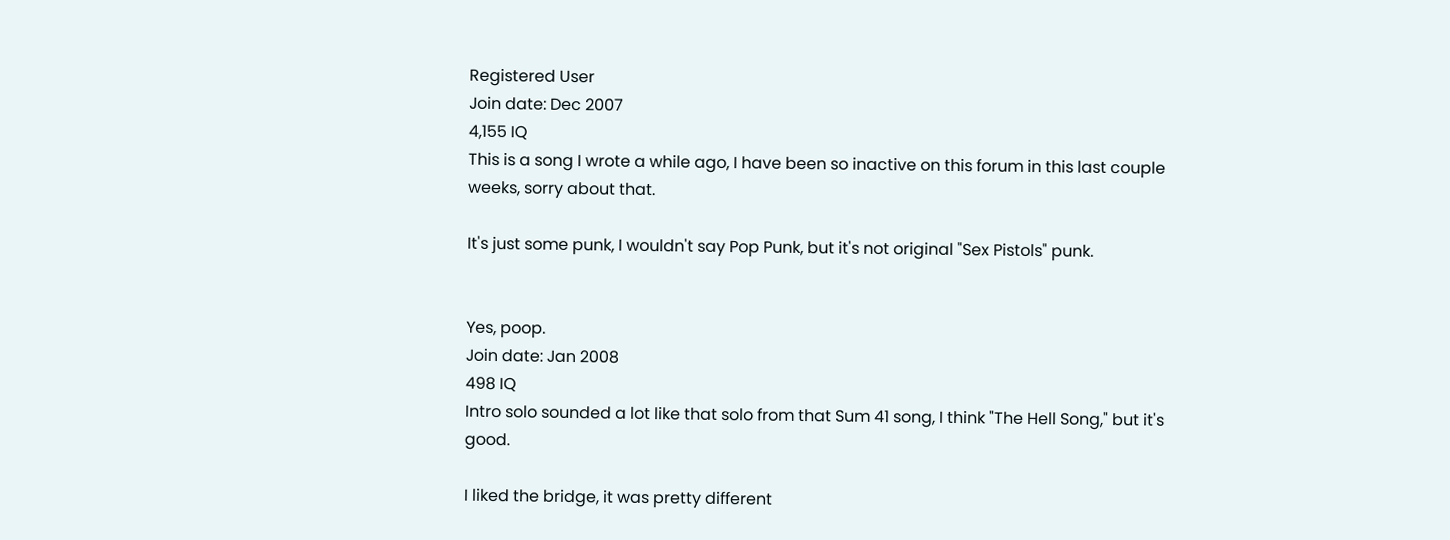Registered User
Join date: Dec 2007
4,155 IQ
This is a song I wrote a while ago, I have been so inactive on this forum in this last couple weeks, sorry about that.

It's just some punk, I wouldn't say Pop Punk, but it's not original "Sex Pistols" punk.


Yes, poop.
Join date: Jan 2008
498 IQ
Intro solo sounded a lot like that solo from that Sum 41 song, I think "The Hell Song," but it's good.

I liked the bridge, it was pretty different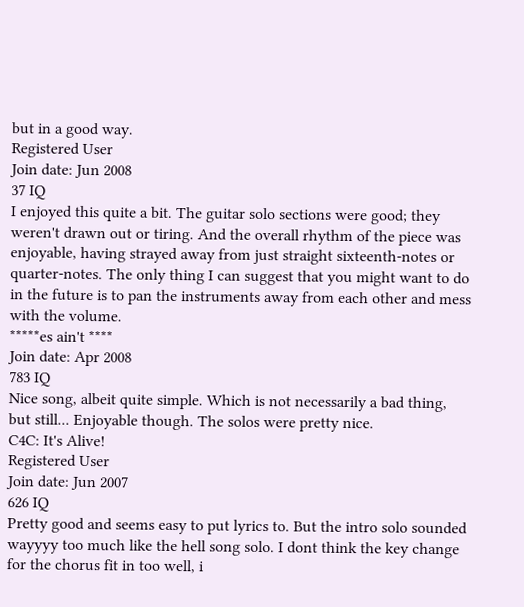but in a good way.
Registered User
Join date: Jun 2008
37 IQ
I enjoyed this quite a bit. The guitar solo sections were good; they weren't drawn out or tiring. And the overall rhythm of the piece was enjoyable, having strayed away from just straight sixteenth-notes or quarter-notes. The only thing I can suggest that you might want to do in the future is to pan the instruments away from each other and mess with the volume.
*****es ain't ****
Join date: Apr 2008
783 IQ
Nice song, albeit quite simple. Which is not necessarily a bad thing, but still... Enjoyable though. The solos were pretty nice.
C4C: It's Alive!
Registered User
Join date: Jun 2007
626 IQ
Pretty good and seems easy to put lyrics to. But the intro solo sounded wayyyy too much like the hell song solo. I dont think the key change for the chorus fit in too well, i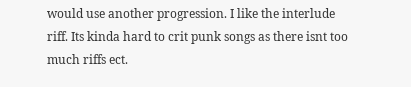would use another progression. I like the interlude riff. Its kinda hard to crit punk songs as there isnt too much riffs ect.